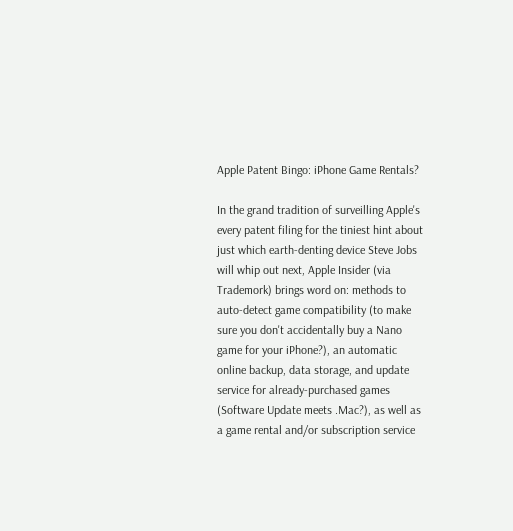Apple Patent Bingo: iPhone Game Rentals?

In the grand tradition of surveilling Apple's every patent filing for the tiniest hint about just which earth-denting device Steve Jobs will whip out next, Apple Insider (via Trademork) brings word on: methods to auto-detect game compatibility (to make sure you don't accidentally buy a Nano game for your iPhone?), an automatic online backup, data storage, and update service for already-purchased games (Software Update meets .Mac?), as well as a game rental and/or subscription service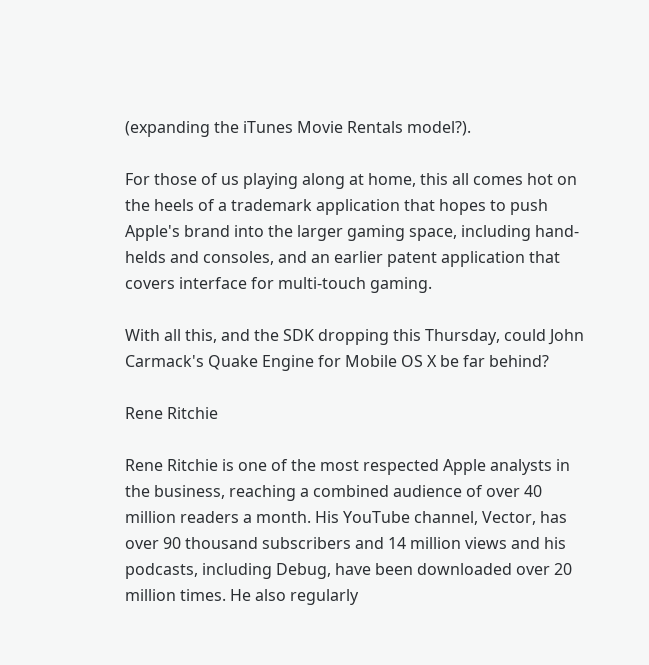(expanding the iTunes Movie Rentals model?).

For those of us playing along at home, this all comes hot on the heels of a trademark application that hopes to push Apple's brand into the larger gaming space, including hand-helds and consoles, and an earlier patent application that covers interface for multi-touch gaming.

With all this, and the SDK dropping this Thursday, could John Carmack's Quake Engine for Mobile OS X be far behind?

Rene Ritchie

Rene Ritchie is one of the most respected Apple analysts in the business, reaching a combined audience of over 40 million readers a month. His YouTube channel, Vector, has over 90 thousand subscribers and 14 million views and his podcasts, including Debug, have been downloaded over 20 million times. He also regularly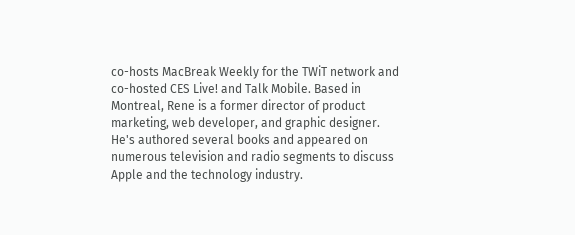co-hosts MacBreak Weekly for the TWiT network and co-hosted CES Live! and Talk Mobile. Based in Montreal, Rene is a former director of product marketing, web developer, and graphic designer. He's authored several books and appeared on numerous television and radio segments to discuss Apple and the technology industry.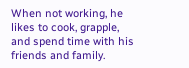When not working, he likes to cook, grapple, and spend time with his friends and family.